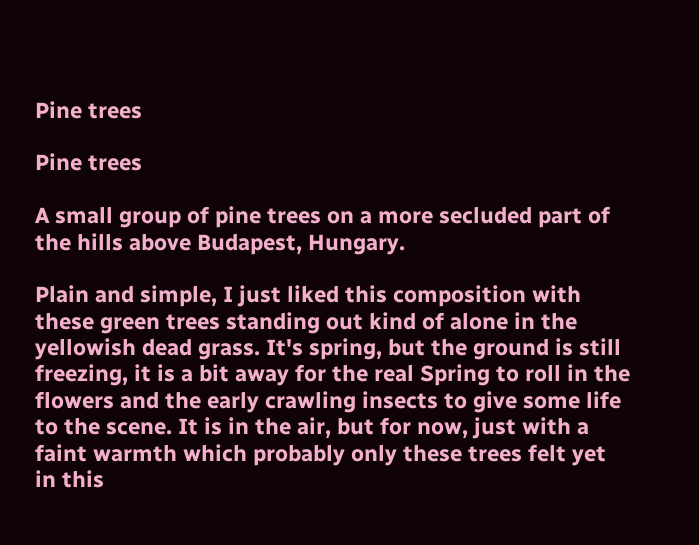Pine trees

Pine trees

A small group of pine trees on a more secluded part of the hills above Budapest, Hungary.

Plain and simple, I just liked this composition with these green trees standing out kind of alone in the yellowish dead grass. It's spring, but the ground is still freezing, it is a bit away for the real Spring to roll in the flowers and the early crawling insects to give some life to the scene. It is in the air, but for now, just with a faint warmth which probably only these trees felt yet in this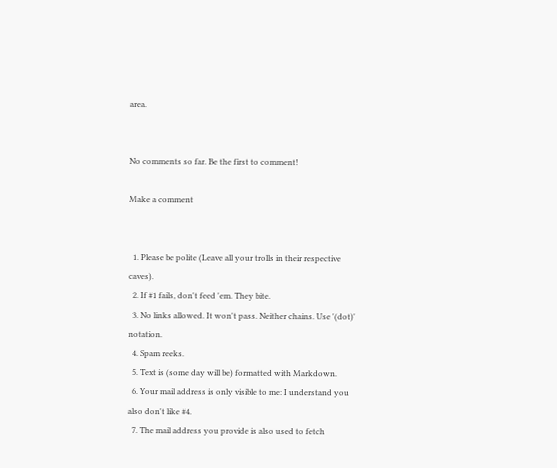area.


No comments so far. Be the first to comment!

Make a comment


  1. Please be polite (Leave all your trolls in their respective caves).
  2. If #1 fails, don't feed 'em. They bite.
  3. No links allowed. It won't pass. Neither chains. Use '(dot)' notation.
  4. Spam reeks.
  5. Text is (some day will be) formatted with Markdown.
  6. Your mail address is only visible to me: I understand you also don't like #4.
  7. The mail address you provide is also used to fetch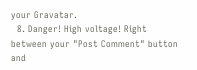your Gravatar.
  8. Danger! High voltage! Right between your "Post Comment" button and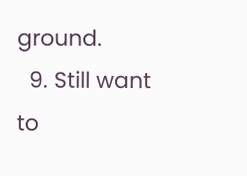ground.
  9. Still want to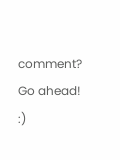comment? Go ahead! :)